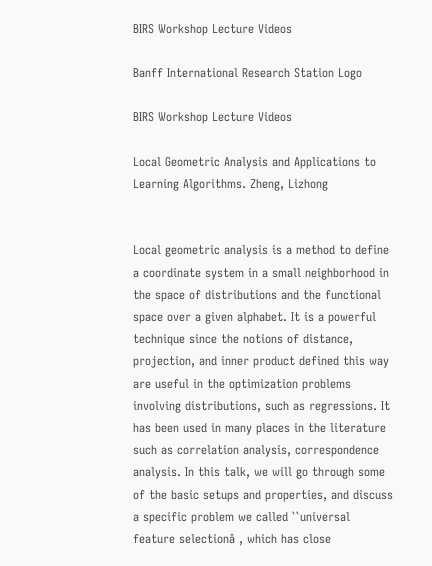BIRS Workshop Lecture Videos

Banff International Research Station Logo

BIRS Workshop Lecture Videos

Local Geometric Analysis and Applications to Learning Algorithms. Zheng, Lizhong


Local geometric analysis is a method to define a coordinate system in a small neighborhood in the space of distributions and the functional space over a given alphabet. It is a powerful technique since the notions of distance, projection, and inner product defined this way are useful in the optimization problems involving distributions, such as regressions. It has been used in many places in the literature such as correlation analysis, correspondence analysis. In this talk, we will go through some of the basic setups and properties, and discuss a specific problem we called ``universal feature selectionâ , which has close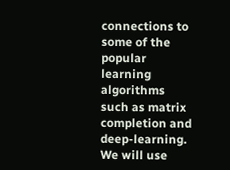connections to some of the popular learning algorithms such as matrix completion and deep-learning. We will use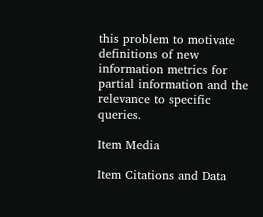this problem to motivate definitions of new information metrics for partial information and the relevance to specific queries.

Item Media

Item Citations and Data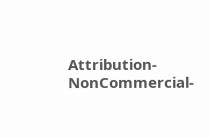Attribution-NonCommercial-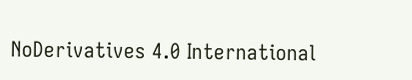NoDerivatives 4.0 International